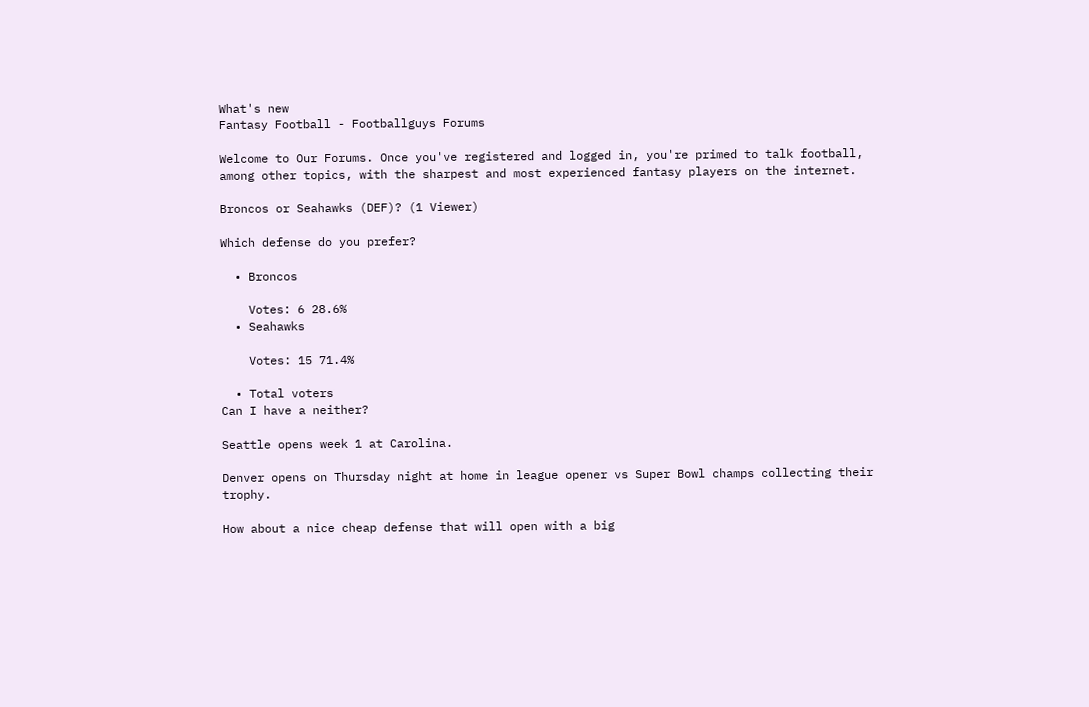What's new
Fantasy Football - Footballguys Forums

Welcome to Our Forums. Once you've registered and logged in, you're primed to talk football, among other topics, with the sharpest and most experienced fantasy players on the internet.

Broncos or Seahawks (DEF)? (1 Viewer)

Which defense do you prefer?

  • Broncos

    Votes: 6 28.6%
  • Seahawks

    Votes: 15 71.4%

  • Total voters
Can I have a neither?

Seattle opens week 1 at Carolina.

Denver opens on Thursday night at home in league opener vs Super Bowl champs collecting their trophy.

How about a nice cheap defense that will open with a big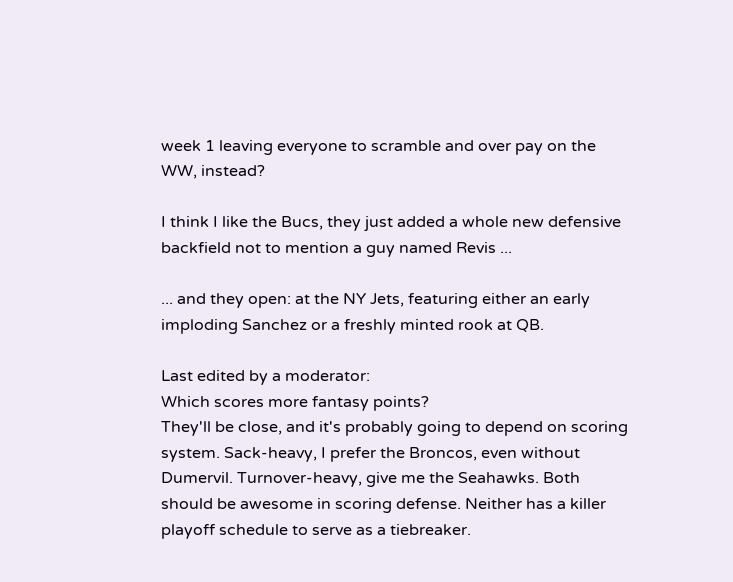week 1 leaving everyone to scramble and over pay on the WW, instead?

I think I like the Bucs, they just added a whole new defensive backfield not to mention a guy named Revis ...

... and they open: at the NY Jets, featuring either an early imploding Sanchez or a freshly minted rook at QB.

Last edited by a moderator:
Which scores more fantasy points?
They'll be close, and it's probably going to depend on scoring system. Sack-heavy, I prefer the Broncos, even without Dumervil. Turnover-heavy, give me the Seahawks. Both should be awesome in scoring defense. Neither has a killer playoff schedule to serve as a tiebreaker.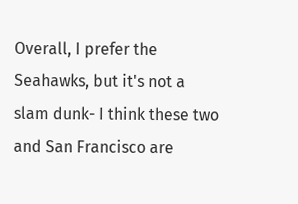Overall, I prefer the Seahawks, but it's not a slam dunk- I think these two and San Francisco are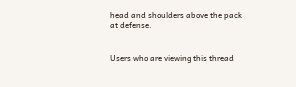head and shoulders above the pack at defense.


Users who are viewing this thread